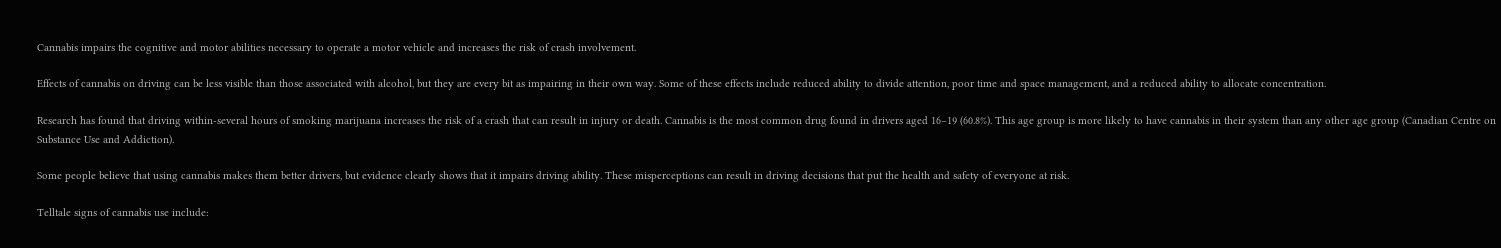Cannabis impairs the cognitive and motor abilities necessary to operate a motor vehicle and increases the risk of crash involvement.

Effects of cannabis on driving can be less visible than those associated with alcohol, but they are every bit as impairing in their own way. Some of these effects include reduced ability to divide attention, poor time and space management, and a reduced ability to allocate concentration.

Research has found that driving within-several hours of smoking marijuana increases the risk of a crash that can result in injury or death. Cannabis is the most common drug found in drivers aged 16–19 (60.8%). This age group is more likely to have cannabis in their system than any other age group (Canadian Centre on Substance Use and Addiction).

Some people believe that using cannabis makes them better drivers, but evidence clearly shows that it impairs driving ability. These misperceptions can result in driving decisions that put the health and safety of everyone at risk.

Telltale signs of cannabis use include: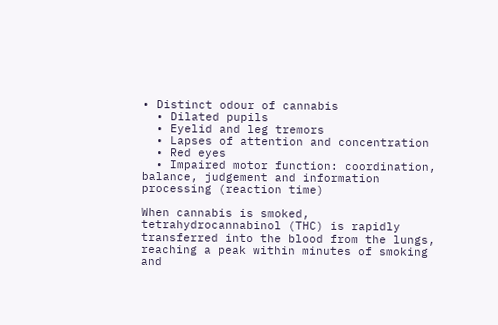• Distinct odour of cannabis
  • Dilated pupils
  • Eyelid and leg tremors
  • Lapses of attention and concentration
  • Red eyes
  • Impaired motor function: coordination, balance, judgement and information processing (reaction time)

When cannabis is smoked, tetrahydrocannabinol (THC) is rapidly transferred into the blood from the lungs, reaching a peak within minutes of smoking and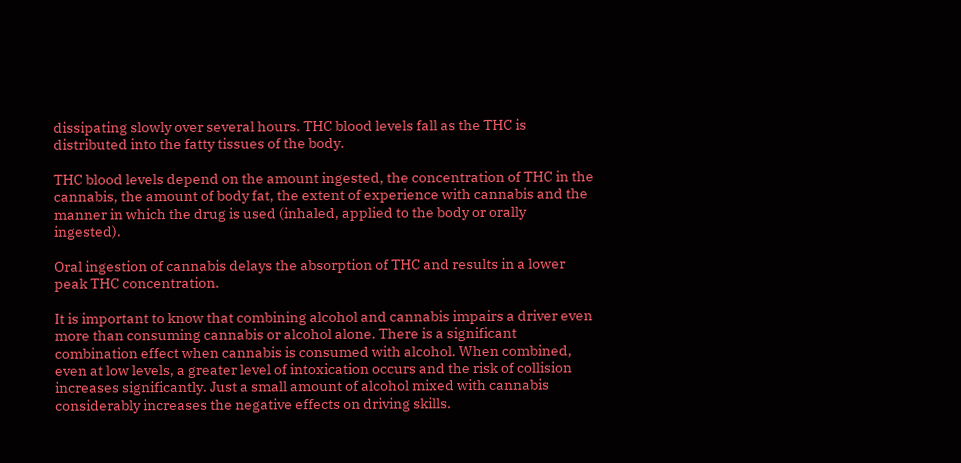dissipating slowly over several hours. THC blood levels fall as the THC is distributed into the fatty tissues of the body.

THC blood levels depend on the amount ingested, the concentration of THC in the cannabis, the amount of body fat, the extent of experience with cannabis and the manner in which the drug is used (inhaled, applied to the body or orally ingested).

Oral ingestion of cannabis delays the absorption of THC and results in a lower peak THC concentration.

It is important to know that combining alcohol and cannabis impairs a driver even more than consuming cannabis or alcohol alone. There is a significant combination effect when cannabis is consumed with alcohol. When combined, even at low levels, a greater level of intoxication occurs and the risk of collision increases significantly. Just a small amount of alcohol mixed with cannabis considerably increases the negative effects on driving skills.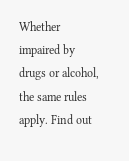Whether impaired by drugs or alcohol, the same rules apply. Find out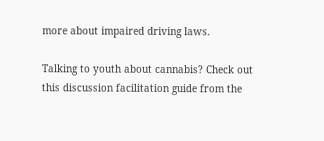more about impaired driving laws.

Talking to youth about cannabis? Check out this discussion facilitation guide from the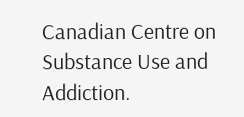Canadian Centre on Substance Use and Addiction.